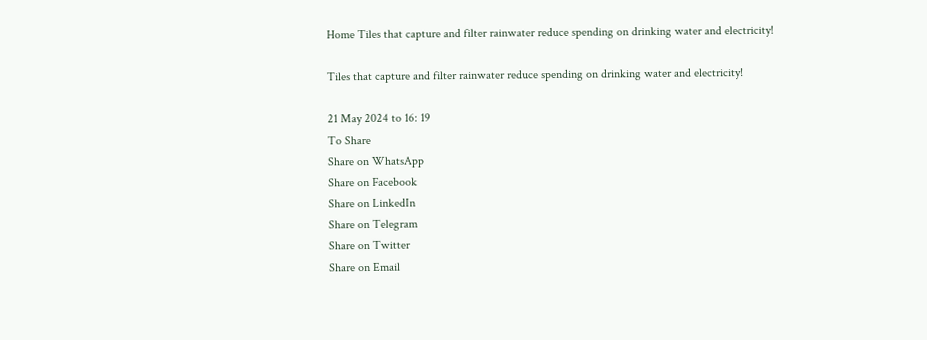Home Tiles that capture and filter rainwater reduce spending on drinking water and electricity!

Tiles that capture and filter rainwater reduce spending on drinking water and electricity!

21 May 2024 to 16: 19
To Share
Share on WhatsApp
Share on Facebook
Share on LinkedIn
Share on Telegram
Share on Twitter
Share on Email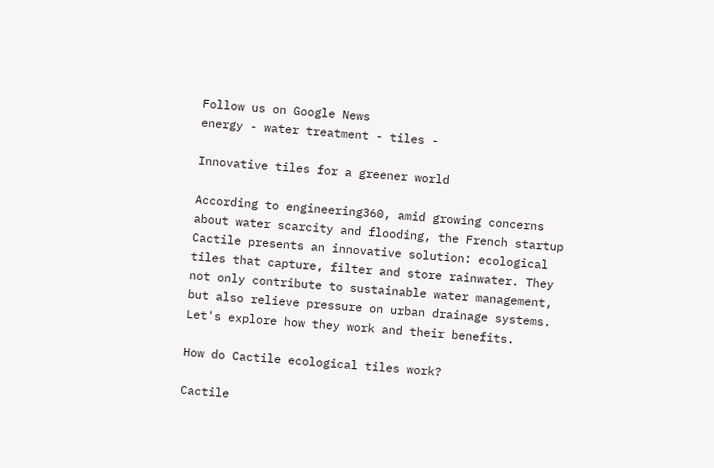Follow us on Google News
energy - water treatment - tiles -

Innovative tiles for a greener world

According to engineering360, amid growing concerns about water scarcity and flooding, the French startup Cactile presents an innovative solution: ecological tiles that capture, filter and store rainwater. They not only contribute to sustainable water management, but also relieve pressure on urban drainage systems. Let's explore how they work and their benefits.

How do Cactile ecological tiles work?

Cactile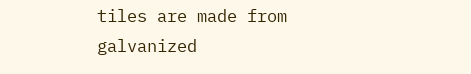tiles are made from galvanized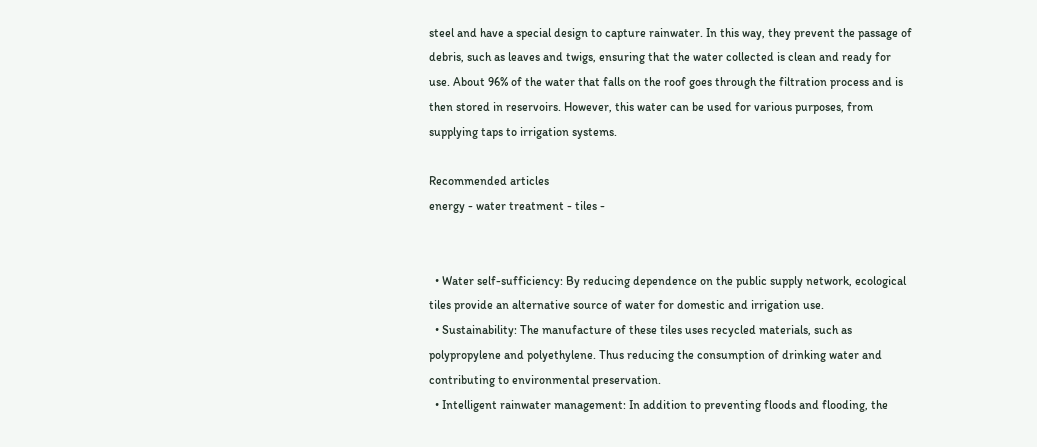steel and have a special design to capture rainwater. In this way, they prevent the passage of debris, such as leaves and twigs, ensuring that the water collected is clean and ready for use. About 96% of the water that falls on the roof goes through the filtration process and is then stored in reservoirs. However, this water can be used for various purposes, from supplying taps to irrigation systems.

Recommended articles
energy - water treatment - tiles -


  • Water self-sufficiency: By reducing dependence on the public supply network, ecological tiles provide an alternative source of water for domestic and irrigation use.
  • Sustainability: The manufacture of these tiles uses recycled materials, such as polypropylene and polyethylene. Thus reducing the consumption of drinking water and contributing to environmental preservation.
  • Intelligent rainwater management: In addition to preventing floods and flooding, the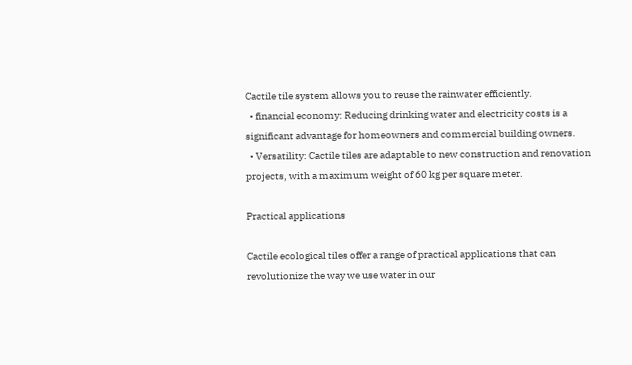Cactile tile system allows you to reuse the rainwater efficiently.
  • financial economy: Reducing drinking water and electricity costs is a significant advantage for homeowners and commercial building owners.
  • Versatility: Cactile tiles are adaptable to new construction and renovation projects, with a maximum weight of 60 kg per square meter.

Practical applications

Cactile ecological tiles offer a range of practical applications that can revolutionize the way we use water in our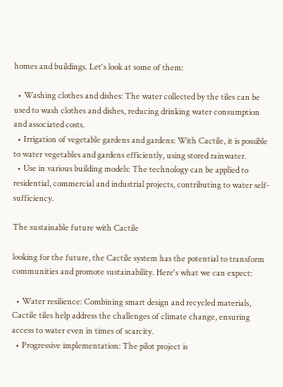homes and buildings. Let's look at some of them:

  • Washing clothes and dishes: The water collected by the tiles can be used to wash clothes and dishes, reducing drinking water consumption and associated costs.
  • Irrigation of vegetable gardens and gardens: With Cactile, it is possible to water vegetables and gardens efficiently, using stored rainwater.
  • Use in various building models: The technology can be applied to residential, commercial and industrial projects, contributing to water self-sufficiency.

The sustainable future with Cactile

looking for the future, the Cactile system has the potential to transform communities and promote sustainability. Here's what we can expect:

  • Water resilience: Combining smart design and recycled materials, Cactile tiles help address the challenges of climate change, ensuring access to water even in times of scarcity.
  • Progressive implementation: The pilot project is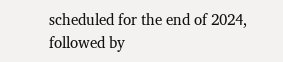scheduled for the end of 2024, followed by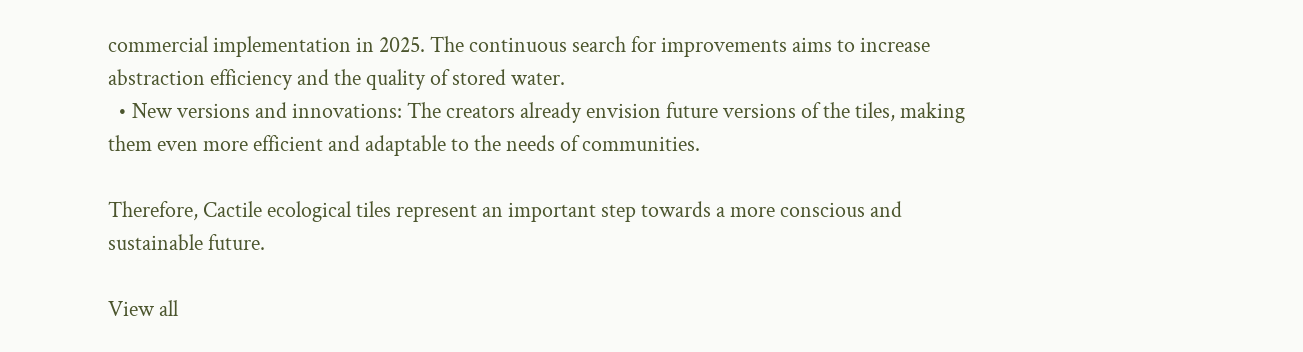commercial implementation in 2025. The continuous search for improvements aims to increase abstraction efficiency and the quality of stored water.
  • New versions and innovations: The creators already envision future versions of the tiles, making them even more efficient and adaptable to the needs of communities.

Therefore, Cactile ecological tiles represent an important step towards a more conscious and sustainable future.

View all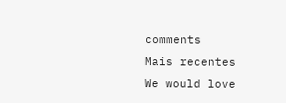comments
Mais recentes
We would love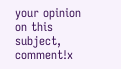your opinion on this subject, comment!x